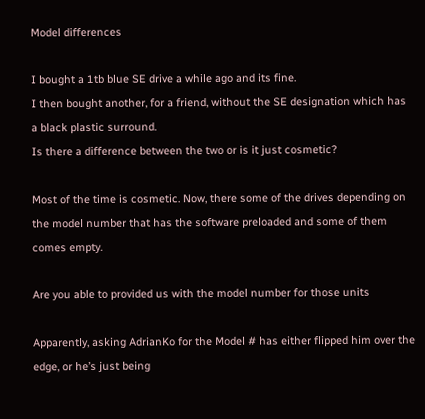Model differences

I bought a 1tb blue SE drive a while ago and its fine.
I then bought another, for a friend, without the SE designation which has a black plastic surround.
Is there a difference between the two or is it just cosmetic?

Most of the time is cosmetic. Now, there some of the drives depending on the model number that has the software preloaded and some of them comes empty.

Are you able to provided us with the model number for those units

Apparently, asking AdrianKo for the Model # has either flipped him over the edge, or he’s just being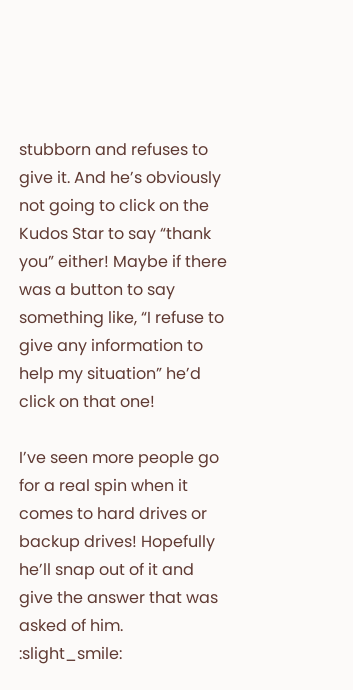stubborn and refuses to give it. And he’s obviously not going to click on the Kudos Star to say “thank you” either! Maybe if there was a button to say something like, “I refuse to give any information to help my situation” he’d click on that one!

I’ve seen more people go for a real spin when it comes to hard drives or backup drives! Hopefully he’ll snap out of it and give the answer that was asked of him.  :slight_smile: